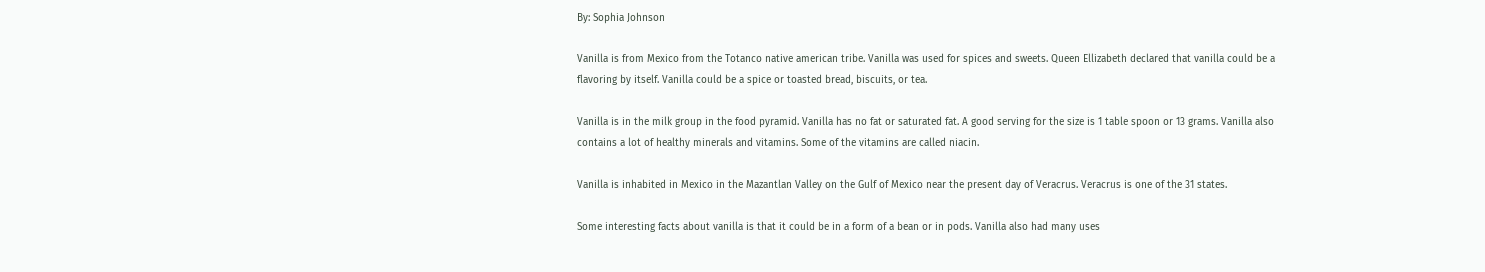By: Sophia Johnson

Vanilla is from Mexico from the Totanco native american tribe. Vanilla was used for spices and sweets. Queen Ellizabeth declared that vanilla could be a flavoring by itself. Vanilla could be a spice or toasted bread, biscuits, or tea.

Vanilla is in the milk group in the food pyramid. Vanilla has no fat or saturated fat. A good serving for the size is 1 table spoon or 13 grams. Vanilla also contains a lot of healthy minerals and vitamins. Some of the vitamins are called niacin.

Vanilla is inhabited in Mexico in the Mazantlan Valley on the Gulf of Mexico near the present day of Veracrus. Veracrus is one of the 31 states.

Some interesting facts about vanilla is that it could be in a form of a bean or in pods. Vanilla also had many uses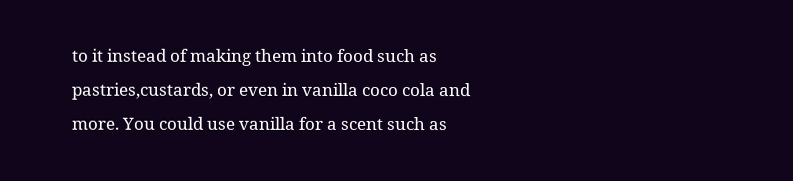to it instead of making them into food such as pastries,custards, or even in vanilla coco cola and more. You could use vanilla for a scent such as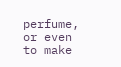perfume, or even to make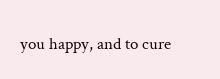you happy, and to cure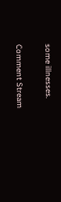some illnesses.

Comment Stream